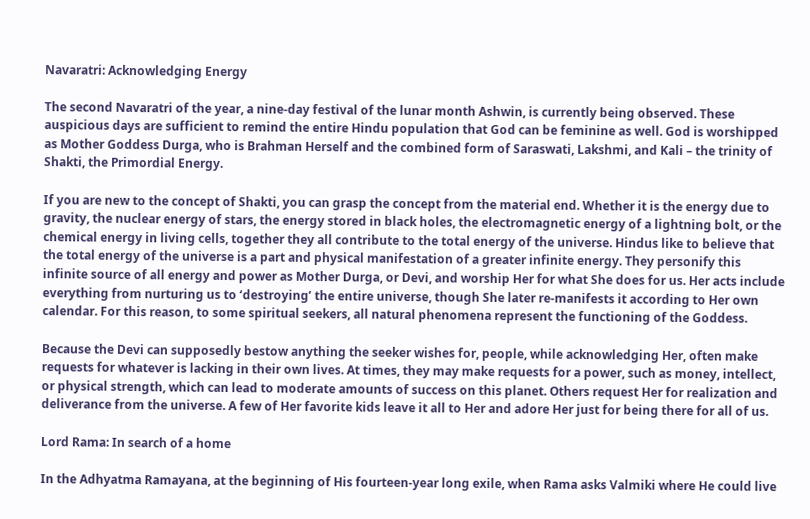Navaratri: Acknowledging Energy

The second Navaratri of the year, a nine-day festival of the lunar month Ashwin, is currently being observed. These auspicious days are sufficient to remind the entire Hindu population that God can be feminine as well. God is worshipped as Mother Goddess Durga, who is Brahman Herself and the combined form of Saraswati, Lakshmi, and Kali – the trinity of Shakti, the Primordial Energy.

If you are new to the concept of Shakti, you can grasp the concept from the material end. Whether it is the energy due to gravity, the nuclear energy of stars, the energy stored in black holes, the electromagnetic energy of a lightning bolt, or the chemical energy in living cells, together they all contribute to the total energy of the universe. Hindus like to believe that the total energy of the universe is a part and physical manifestation of a greater infinite energy. They personify this infinite source of all energy and power as Mother Durga, or Devi, and worship Her for what She does for us. Her acts include everything from nurturing us to ‘destroying’ the entire universe, though She later re-manifests it according to Her own calendar. For this reason, to some spiritual seekers, all natural phenomena represent the functioning of the Goddess.

Because the Devi can supposedly bestow anything the seeker wishes for, people, while acknowledging Her, often make requests for whatever is lacking in their own lives. At times, they may make requests for a power, such as money, intellect, or physical strength, which can lead to moderate amounts of success on this planet. Others request Her for realization and deliverance from the universe. A few of Her favorite kids leave it all to Her and adore Her just for being there for all of us.

Lord Rama: In search of a home

In the Adhyatma Ramayana, at the beginning of His fourteen-year long exile, when Rama asks Valmiki where He could live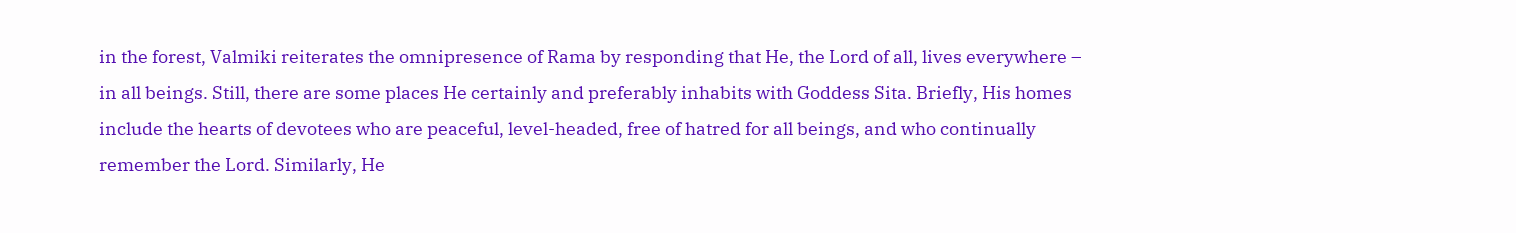in the forest, Valmiki reiterates the omnipresence of Rama by responding that He, the Lord of all, lives everywhere – in all beings. Still, there are some places He certainly and preferably inhabits with Goddess Sita. Briefly, His homes include the hearts of devotees who are peaceful, level-headed, free of hatred for all beings, and who continually remember the Lord. Similarly, He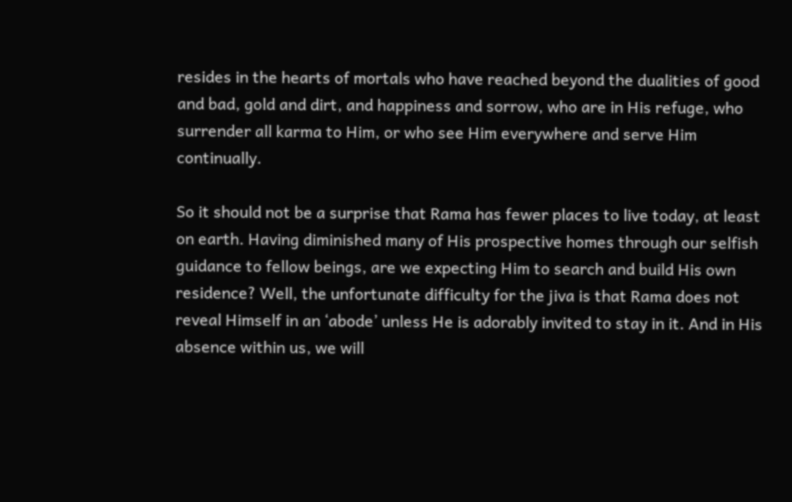resides in the hearts of mortals who have reached beyond the dualities of good and bad, gold and dirt, and happiness and sorrow, who are in His refuge, who surrender all karma to Him, or who see Him everywhere and serve Him continually.

So it should not be a surprise that Rama has fewer places to live today, at least on earth. Having diminished many of His prospective homes through our selfish guidance to fellow beings, are we expecting Him to search and build His own residence? Well, the unfortunate difficulty for the jiva is that Rama does not reveal Himself in an ‘abode’ unless He is adorably invited to stay in it. And in His absence within us, we will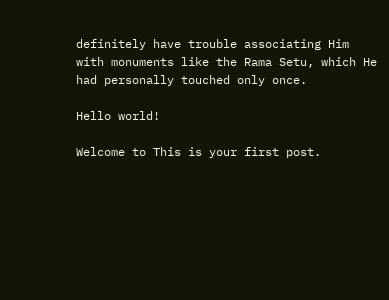definitely have trouble associating Him with monuments like the Rama Setu, which He had personally touched only once.

Hello world!

Welcome to This is your first post.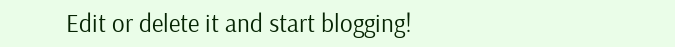Edit or delete it and start blogging!